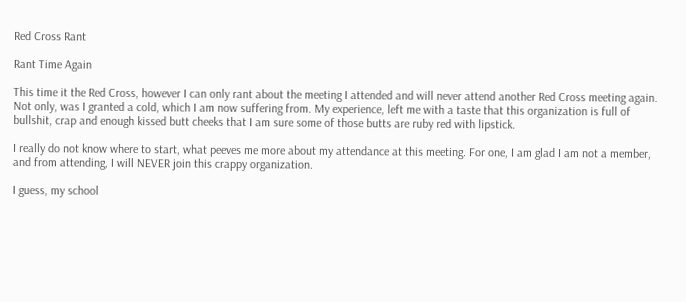Red Cross Rant

Rant Time Again

This time it the Red Cross, however I can only rant about the meeting I attended and will never attend another Red Cross meeting again. Not only, was I granted a cold, which I am now suffering from. My experience, left me with a taste that this organization is full of bullshit, crap and enough kissed butt cheeks that I am sure some of those butts are ruby red with lipstick.

I really do not know where to start, what peeves me more about my attendance at this meeting. For one, I am glad I am not a member, and from attending, I will NEVER join this crappy organization.

I guess, my school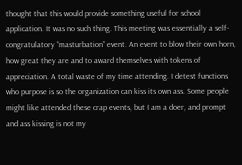thought that this would provide something useful for school application. It was no such thing. This meeting was essentially a self-congratulatory “masturbation” event. An event to blow their own horn, how great they are and to award themselves with tokens of appreciation. A total waste of my time attending. I detest functions who purpose is so the organization can kiss its own ass. Some people might like attended these crap events, but I am a doer, and prompt and ass kissing is not my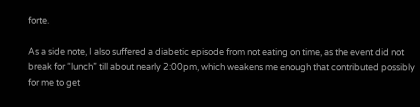forte.

As a side note, I also suffered a diabetic episode from not eating on time, as the event did not break for “lunch” till about nearly 2:00pm, which weakens me enough that contributed possibly for me to get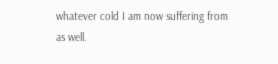whatever cold I am now suffering from as well.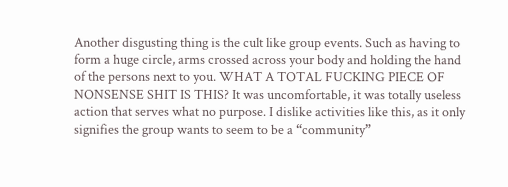Another disgusting thing is the cult like group events. Such as having to form a huge circle, arms crossed across your body and holding the hand of the persons next to you. WHAT A TOTAL FUCKING PIECE OF NONSENSE SHIT IS THIS? It was uncomfortable, it was totally useless action that serves what no purpose. I dislike activities like this, as it only signifies the group wants to seem to be a “community”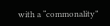with a “commonality”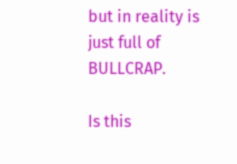but in reality is just full of BULLCRAP.

Is this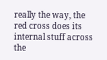really the way, the red cross does its internal stuff across the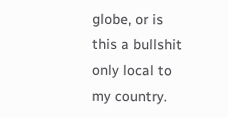globe, or is this a bullshit only local to my country.